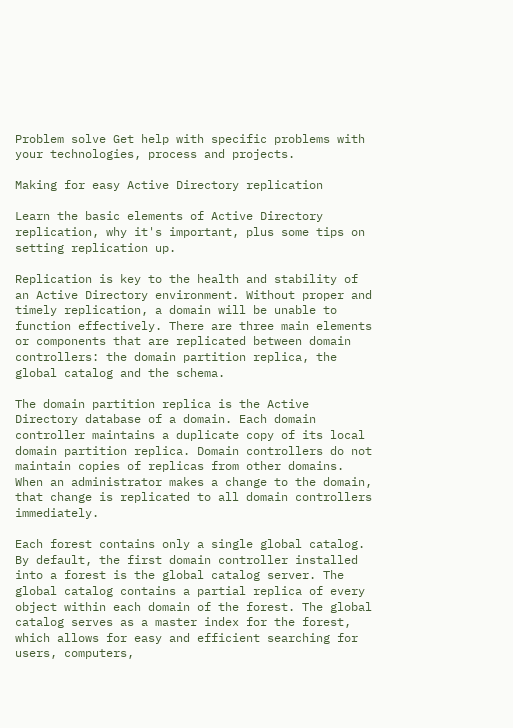Problem solve Get help with specific problems with your technologies, process and projects.

Making for easy Active Directory replication

Learn the basic elements of Active Directory replication, why it's important, plus some tips on setting replication up.

Replication is key to the health and stability of an Active Directory environment. Without proper and timely replication, a domain will be unable to function effectively. There are three main elements or components that are replicated between domain controllers: the domain partition replica, the global catalog and the schema.

The domain partition replica is the Active Directory database of a domain. Each domain controller maintains a duplicate copy of its local domain partition replica. Domain controllers do not maintain copies of replicas from other domains. When an administrator makes a change to the domain, that change is replicated to all domain controllers immediately.

Each forest contains only a single global catalog. By default, the first domain controller installed into a forest is the global catalog server. The global catalog contains a partial replica of every object within each domain of the forest. The global catalog serves as a master index for the forest, which allows for easy and efficient searching for users, computers,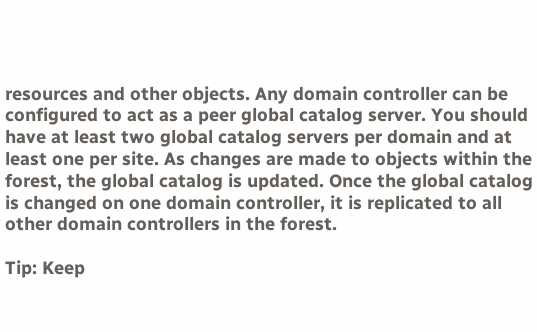resources and other objects. Any domain controller can be configured to act as a peer global catalog server. You should have at least two global catalog servers per domain and at least one per site. As changes are made to objects within the forest, the global catalog is updated. Once the global catalog is changed on one domain controller, it is replicated to all other domain controllers in the forest.

Tip: Keep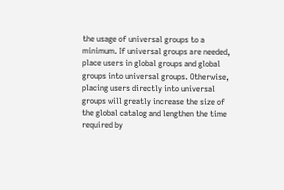the usage of universal groups to a minimum. If universal groups are needed, place users in global groups and global groups into universal groups. Otherwise, placing users directly into universal groups will greatly increase the size of the global catalog and lengthen the time required by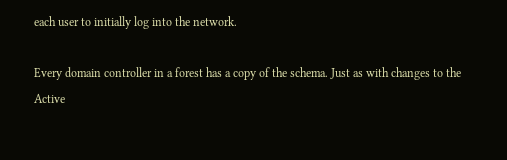each user to initially log into the network.

Every domain controller in a forest has a copy of the schema. Just as with changes to the Active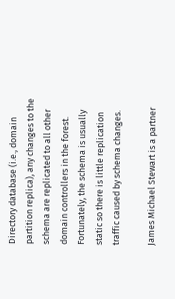Directory database (i.e., domain partition replica), any changes to the schema are replicated to all other domain controllers in the forest. Fortunately, the schema is usually static so there is little replication traffic caused by schema changes.

James Michael Stewart is a partner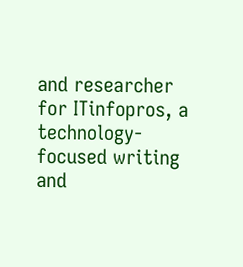and researcher for ITinfopros, a technology-focused writing and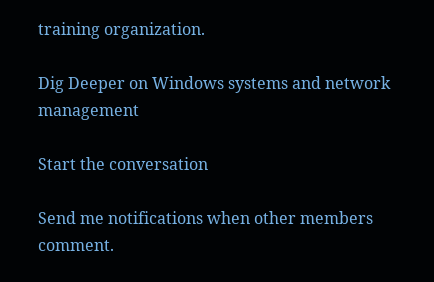training organization.

Dig Deeper on Windows systems and network management

Start the conversation

Send me notifications when other members comment.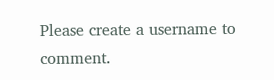Please create a username to comment.